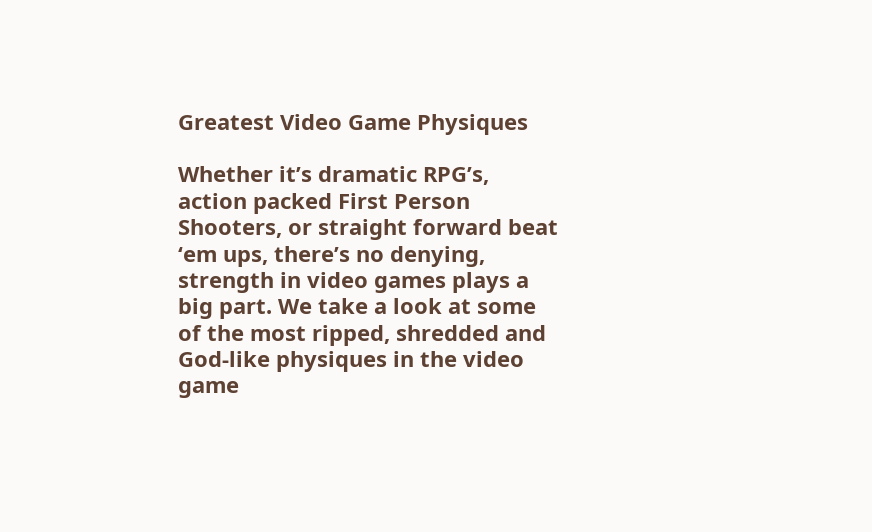Greatest Video Game Physiques

Whether it’s dramatic RPG’s, action packed First Person Shooters, or straight forward beat ‘em ups, there’s no denying, strength in video games plays a big part. We take a look at some of the most ripped, shredded and God-like physiques in the video game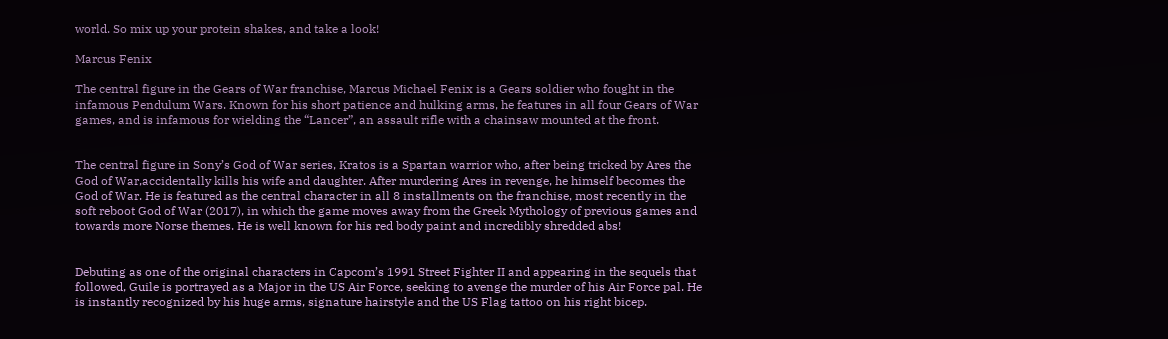world. So mix up your protein shakes, and take a look!

Marcus Fenix

The central figure in the Gears of War franchise, Marcus Michael Fenix is a Gears soldier who fought in the infamous Pendulum Wars. Known for his short patience and hulking arms, he features in all four Gears of War games, and is infamous for wielding the “Lancer”, an assault rifle with a chainsaw mounted at the front.


The central figure in Sony’s God of War series, Kratos is a Spartan warrior who, after being tricked by Ares the God of War,accidentally kills his wife and daughter. After murdering Ares in revenge, he himself becomes the God of War. He is featured as the central character in all 8 installments on the franchise, most recently in the soft reboot God of War (2017), in which the game moves away from the Greek Mythology of previous games and towards more Norse themes. He is well known for his red body paint and incredibly shredded abs!


Debuting as one of the original characters in Capcom’s 1991 Street Fighter II and appearing in the sequels that followed, Guile is portrayed as a Major in the US Air Force, seeking to avenge the murder of his Air Force pal. He is instantly recognized by his huge arms, signature hairstyle and the US Flag tattoo on his right bicep.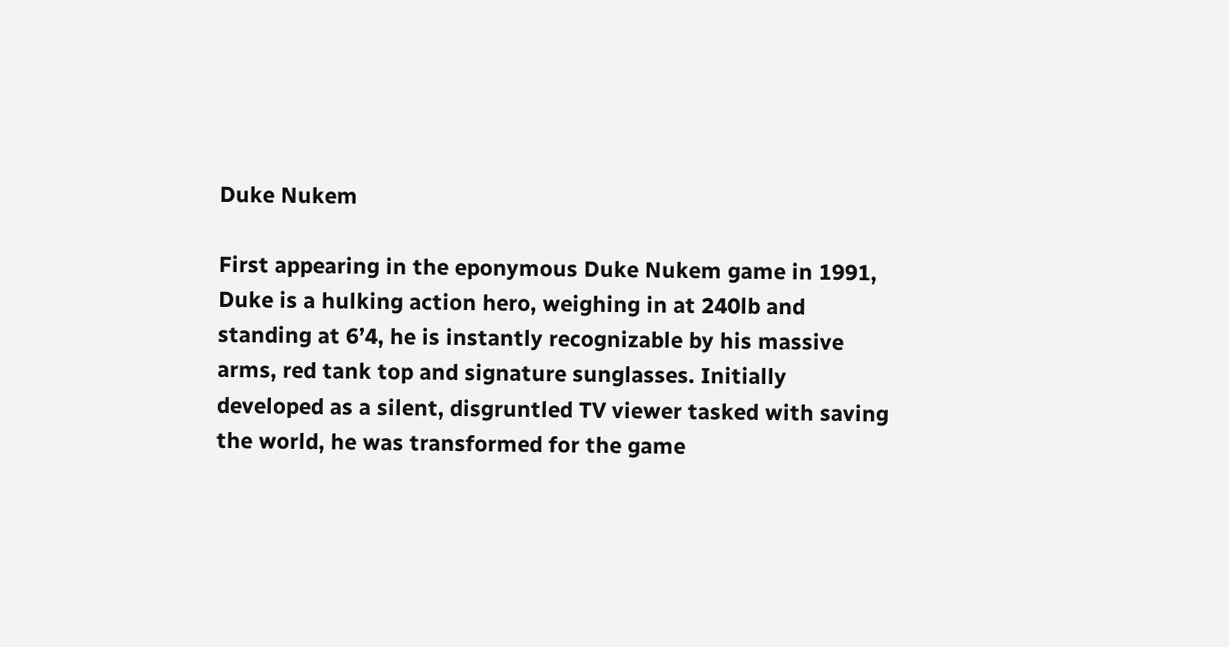Duke Nukem

First appearing in the eponymous Duke Nukem game in 1991, Duke is a hulking action hero, weighing in at 240lb and standing at 6’4, he is instantly recognizable by his massive arms, red tank top and signature sunglasses. Initially developed as a silent, disgruntled TV viewer tasked with saving the world, he was transformed for the game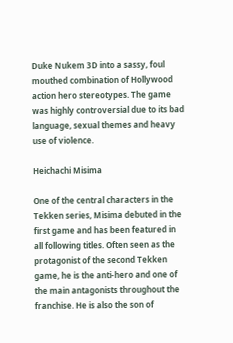Duke Nukem 3D into a sassy, foul mouthed combination of Hollywood action hero stereotypes. The game was highly controversial due to its bad language, sexual themes and heavy use of violence.

Heichachi Misima

One of the central characters in the Tekken series, Misima debuted in the first game and has been featured in all following titles. Often seen as the protagonist of the second Tekken game, he is the anti-hero and one of the main antagonists throughout the franchise. He is also the son of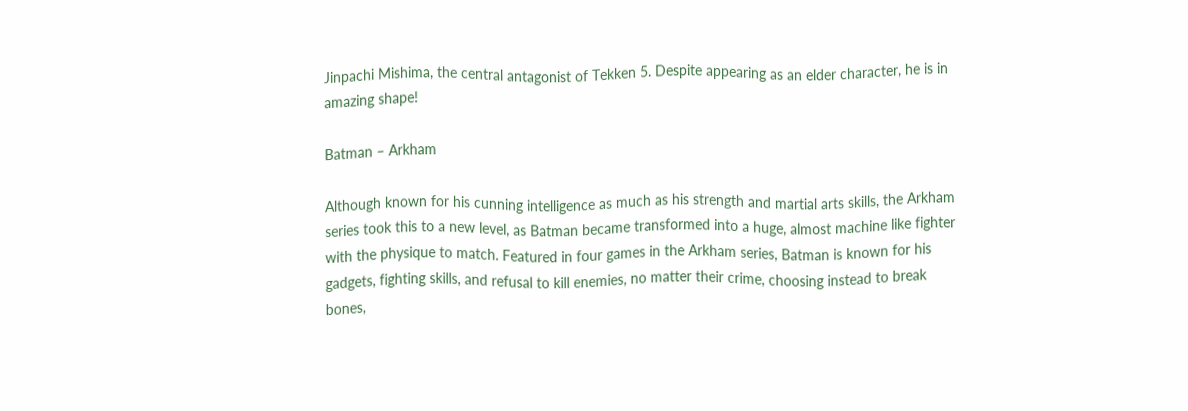Jinpachi Mishima, the central antagonist of Tekken 5. Despite appearing as an elder character, he is in amazing shape!

Batman – Arkham

Although known for his cunning intelligence as much as his strength and martial arts skills, the Arkham series took this to a new level, as Batman became transformed into a huge, almost machine like fighter with the physique to match. Featured in four games in the Arkham series, Batman is known for his gadgets, fighting skills, and refusal to kill enemies, no matter their crime, choosing instead to break bones,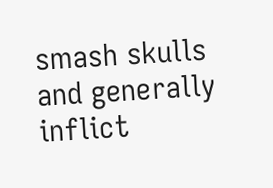smash skulls and generally inflict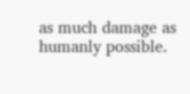as much damage as humanly possible.